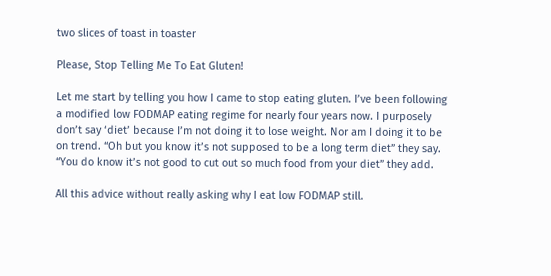two slices of toast in toaster

Please, Stop Telling Me To Eat Gluten!

Let me start by telling you how I came to stop eating gluten. I’ve been following a modified low FODMAP eating regime for nearly four years now. I purposely don’t say ‘diet’ because I’m not doing it to lose weight. Nor am I doing it to be on trend. “Oh but you know it’s not supposed to be a long term diet” they say. “You do know it’s not good to cut out so much food from your diet” they add.

All this advice without really asking why I eat low FODMAP still.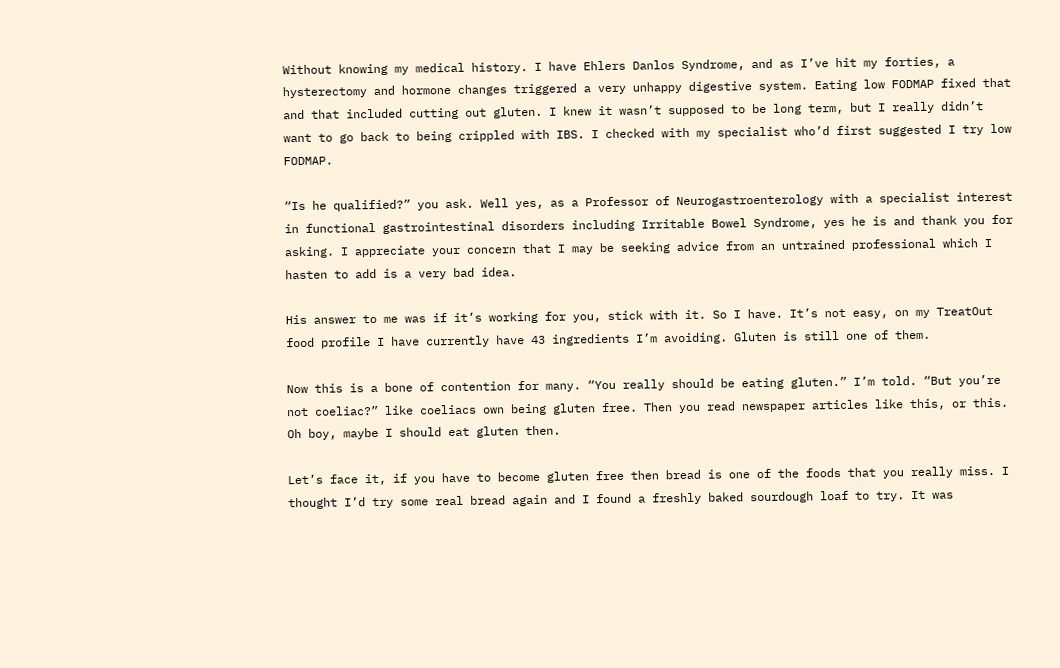Without knowing my medical history. I have Ehlers Danlos Syndrome, and as I’ve hit my forties, a hysterectomy and hormone changes triggered a very unhappy digestive system. Eating low FODMAP fixed that and that included cutting out gluten. I knew it wasn’t supposed to be long term, but I really didn’t want to go back to being crippled with IBS. I checked with my specialist who’d first suggested I try low FODMAP.

“Is he qualified?” you ask. Well yes, as a Professor of Neurogastroenterology with a specialist interest in functional gastrointestinal disorders including Irritable Bowel Syndrome, yes he is and thank you for asking. I appreciate your concern that I may be seeking advice from an untrained professional which I hasten to add is a very bad idea.

His answer to me was if it’s working for you, stick with it. So I have. It’s not easy, on my TreatOut food profile I have currently have 43 ingredients I’m avoiding. Gluten is still one of them.

Now this is a bone of contention for many. “You really should be eating gluten.” I’m told. “But you’re not coeliac?” like coeliacs own being gluten free. Then you read newspaper articles like this, or this. Oh boy, maybe I should eat gluten then.

Let’s face it, if you have to become gluten free then bread is one of the foods that you really miss. I thought I’d try some real bread again and I found a freshly baked sourdough loaf to try. It was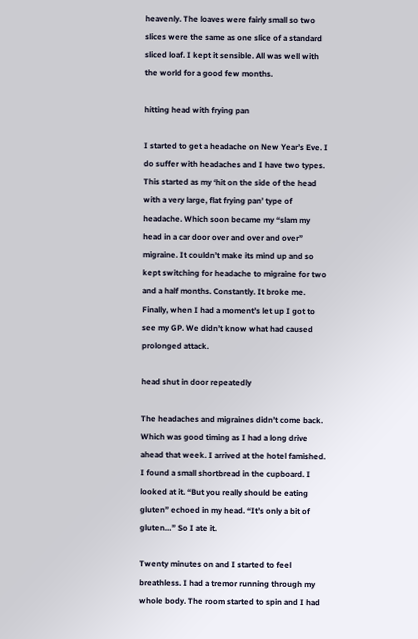heavenly. The loaves were fairly small so two slices were the same as one slice of a standard sliced loaf. I kept it sensible. All was well with the world for a good few months.

hitting head with frying pan

I started to get a headache on New Year’s Eve. I do suffer with headaches and I have two types. This started as my ‘hit on the side of the head with a very large, flat frying pan’ type of headache. Which soon became my “slam my head in a car door over and over and over” migraine. It couldn’t make its mind up and so kept switching for headache to migraine for two and a half months. Constantly. It broke me. Finally, when I had a moment’s let up I got to see my GP. We didn’t know what had caused prolonged attack.

head shut in door repeatedly

The headaches and migraines didn’t come back. Which was good timing as I had a long drive ahead that week. I arrived at the hotel famished. I found a small shortbread in the cupboard. I looked at it. “But you really should be eating gluten” echoed in my head. “It’s only a bit of gluten…” So I ate it.

Twenty minutes on and I started to feel breathless. I had a tremor running through my whole body. The room started to spin and I had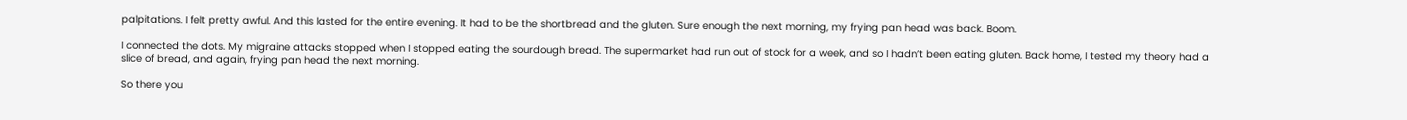palpitations. I felt pretty awful. And this lasted for the entire evening. It had to be the shortbread and the gluten. Sure enough the next morning, my frying pan head was back. Boom.

I connected the dots. My migraine attacks stopped when I stopped eating the sourdough bread. The supermarket had run out of stock for a week, and so I hadn’t been eating gluten. Back home, I tested my theory had a slice of bread, and again, frying pan head the next morning.

So there you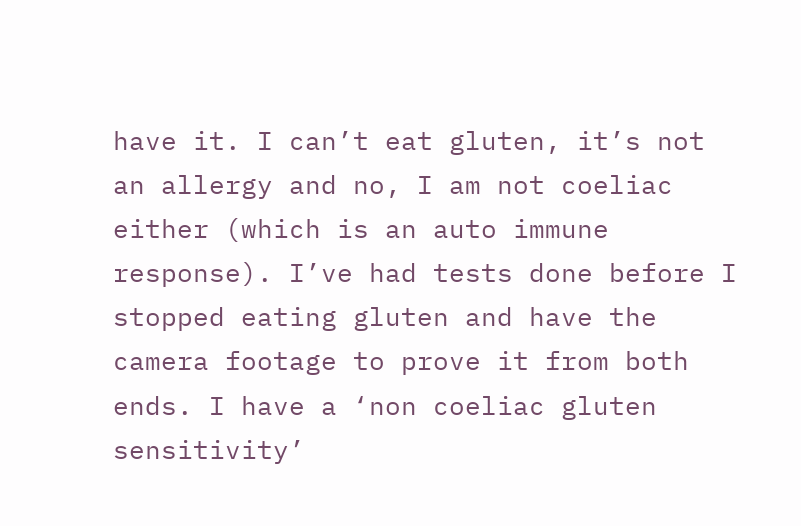have it. I can’t eat gluten, it’s not an allergy and no, I am not coeliac either (which is an auto immune response). I’ve had tests done before I stopped eating gluten and have the camera footage to prove it from both ends. I have a ‘non coeliac gluten sensitivity’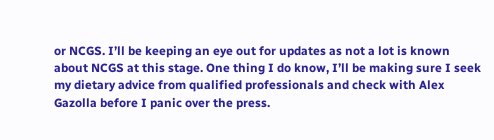or NCGS. I’ll be keeping an eye out for updates as not a lot is known about NCGS at this stage. One thing I do know, I’ll be making sure I seek my dietary advice from qualified professionals and check with Alex Gazolla before I panic over the press.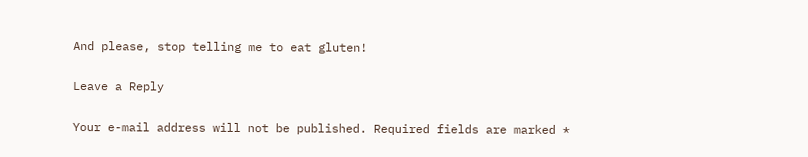And please, stop telling me to eat gluten!

Leave a Reply

Your e-mail address will not be published. Required fields are marked *